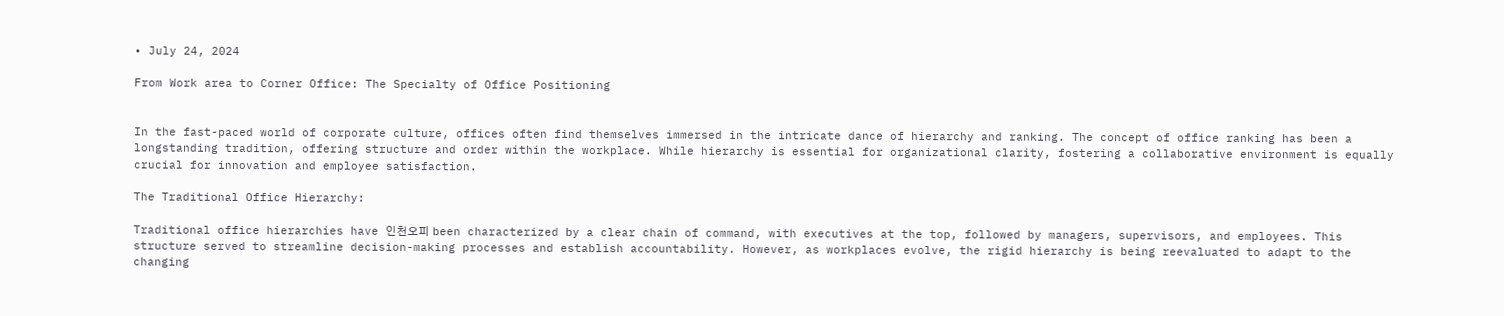• July 24, 2024

From Work area to Corner Office: The Specialty of Office Positioning


In the fast-paced world of corporate culture, offices often find themselves immersed in the intricate dance of hierarchy and ranking. The concept of office ranking has been a longstanding tradition, offering structure and order within the workplace. While hierarchy is essential for organizational clarity, fostering a collaborative environment is equally crucial for innovation and employee satisfaction.

The Traditional Office Hierarchy:

Traditional office hierarchies have 인천오피 been characterized by a clear chain of command, with executives at the top, followed by managers, supervisors, and employees. This structure served to streamline decision-making processes and establish accountability. However, as workplaces evolve, the rigid hierarchy is being reevaluated to adapt to the changing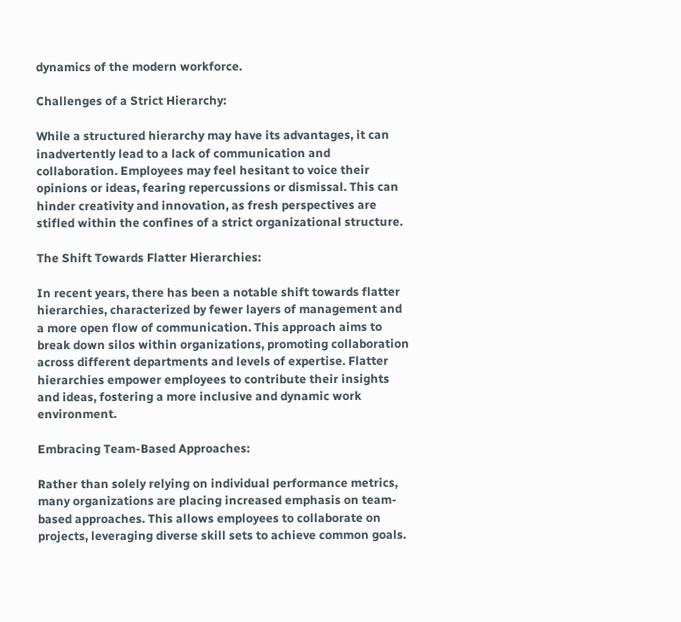dynamics of the modern workforce.

Challenges of a Strict Hierarchy:

While a structured hierarchy may have its advantages, it can inadvertently lead to a lack of communication and collaboration. Employees may feel hesitant to voice their opinions or ideas, fearing repercussions or dismissal. This can hinder creativity and innovation, as fresh perspectives are stifled within the confines of a strict organizational structure.

The Shift Towards Flatter Hierarchies:

In recent years, there has been a notable shift towards flatter hierarchies, characterized by fewer layers of management and a more open flow of communication. This approach aims to break down silos within organizations, promoting collaboration across different departments and levels of expertise. Flatter hierarchies empower employees to contribute their insights and ideas, fostering a more inclusive and dynamic work environment.

Embracing Team-Based Approaches:

Rather than solely relying on individual performance metrics, many organizations are placing increased emphasis on team-based approaches. This allows employees to collaborate on projects, leveraging diverse skill sets to achieve common goals.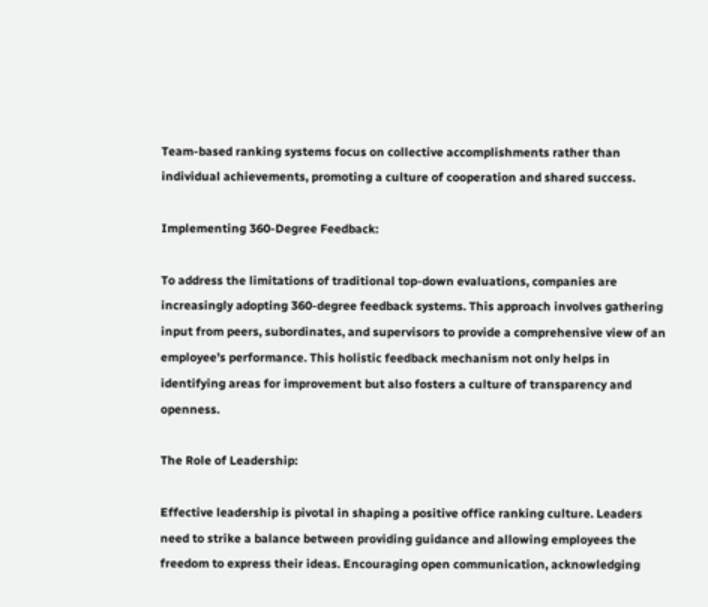Team-based ranking systems focus on collective accomplishments rather than individual achievements, promoting a culture of cooperation and shared success.

Implementing 360-Degree Feedback:

To address the limitations of traditional top-down evaluations, companies are increasingly adopting 360-degree feedback systems. This approach involves gathering input from peers, subordinates, and supervisors to provide a comprehensive view of an employee’s performance. This holistic feedback mechanism not only helps in identifying areas for improvement but also fosters a culture of transparency and openness.

The Role of Leadership:

Effective leadership is pivotal in shaping a positive office ranking culture. Leaders need to strike a balance between providing guidance and allowing employees the freedom to express their ideas. Encouraging open communication, acknowledging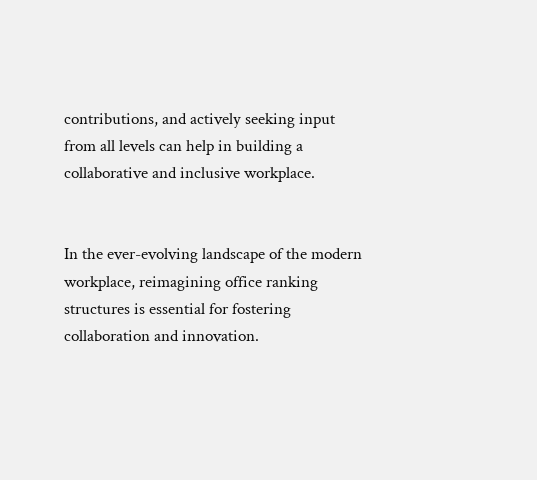contributions, and actively seeking input from all levels can help in building a collaborative and inclusive workplace.


In the ever-evolving landscape of the modern workplace, reimagining office ranking structures is essential for fostering collaboration and innovation.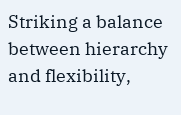Striking a balance between hierarchy and flexibility,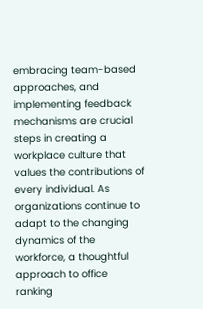embracing team-based approaches, and implementing feedback mechanisms are crucial steps in creating a workplace culture that values the contributions of every individual. As organizations continue to adapt to the changing dynamics of the workforce, a thoughtful approach to office ranking